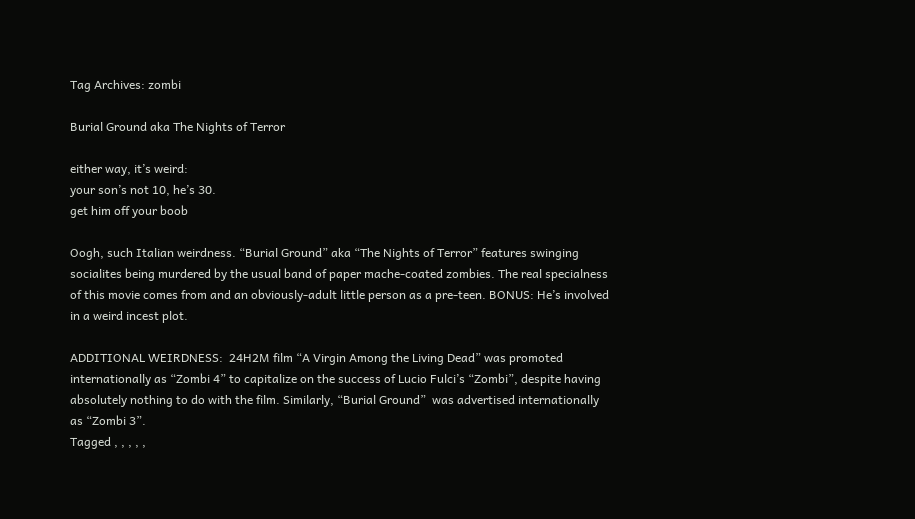Tag Archives: zombi

Burial Ground aka The Nights of Terror

either way, it’s weird:
your son’s not 10, he’s 30.
get him off your boob

Oogh, such Italian weirdness. “Burial Ground” aka “The Nights of Terror” features swinging socialites being murdered by the usual band of paper mache-coated zombies. The real specialness of this movie comes from and an obviously-adult little person as a pre-teen. BONUS: He’s involved in a weird incest plot.

ADDITIONAL WEIRDNESS:  24H2M film “A Virgin Among the Living Dead” was promoted internationally as “Zombi 4” to capitalize on the success of Lucio Fulci’s “Zombi”, despite having absolutely nothing to do with the film. Similarly, “Burial Ground”  was advertised internationally as “Zombi 3”.
Tagged , , , , ,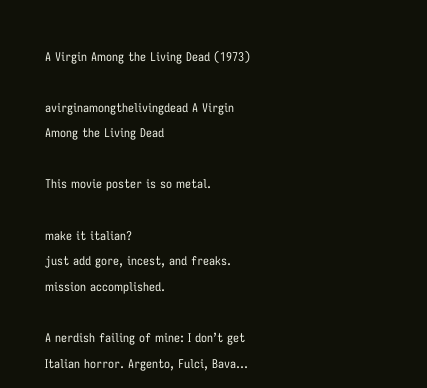A Virgin Among the Living Dead (1973)

avirginamongthelivingdead A Virgin Among the Living Dead

This movie poster is so metal.

make it italian?
just add gore, incest, and freaks.
mission accomplished.

A nerdish failing of mine: I don’t get Italian horror. Argento, Fulci, Bava…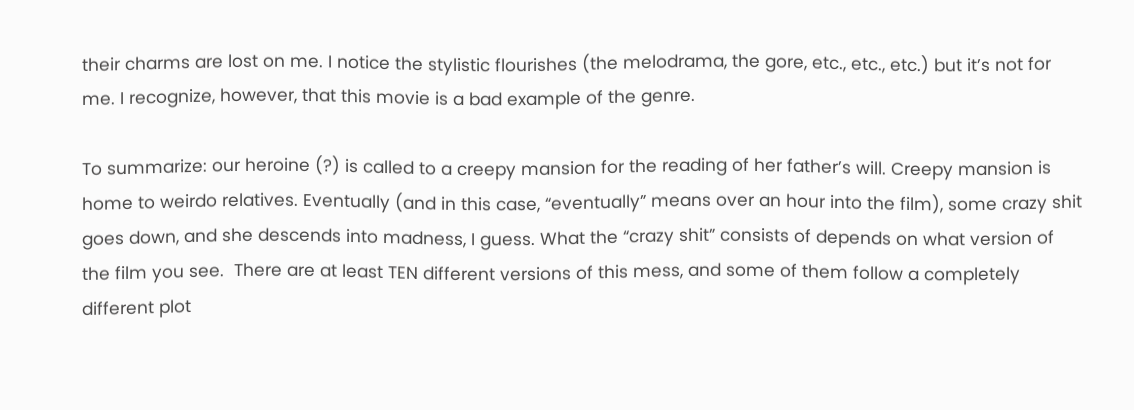their charms are lost on me. I notice the stylistic flourishes (the melodrama, the gore, etc., etc., etc.) but it’s not for me. I recognize, however, that this movie is a bad example of the genre.

To summarize: our heroine (?) is called to a creepy mansion for the reading of her father’s will. Creepy mansion is home to weirdo relatives. Eventually (and in this case, “eventually” means over an hour into the film), some crazy shit goes down, and she descends into madness, I guess. What the “crazy shit” consists of depends on what version of the film you see.  There are at least TEN different versions of this mess, and some of them follow a completely different plot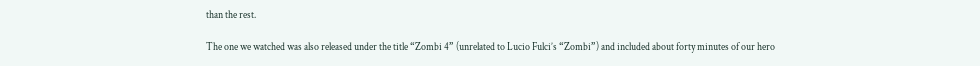than the rest.

The one we watched was also released under the title “Zombi 4” (unrelated to Lucio Fulci’s “Zombi”) and included about forty minutes of our hero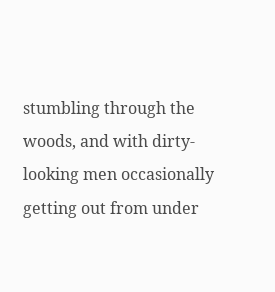stumbling through the woods, and with dirty-looking men occasionally getting out from under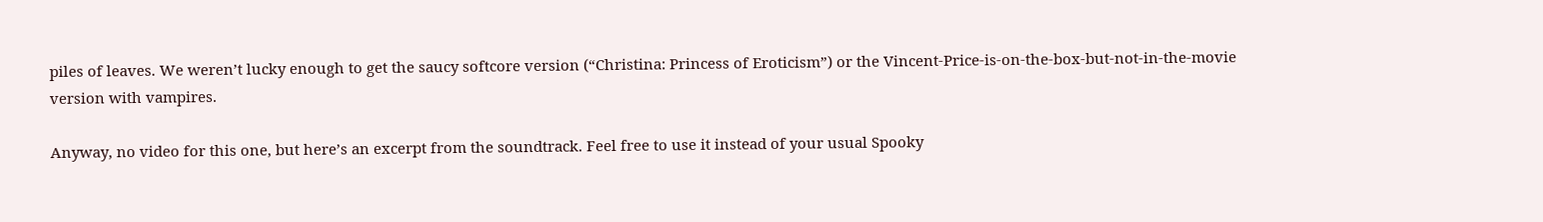piles of leaves. We weren’t lucky enough to get the saucy softcore version (“Christina: Princess of Eroticism”) or the Vincent-Price-is-on-the-box-but-not-in-the-movie version with vampires.

Anyway, no video for this one, but here’s an excerpt from the soundtrack. Feel free to use it instead of your usual Spooky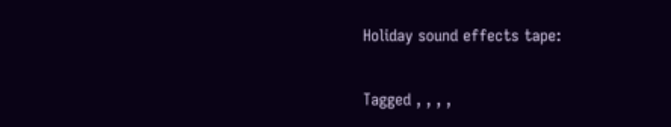Holiday sound effects tape:

Tagged , , , ,